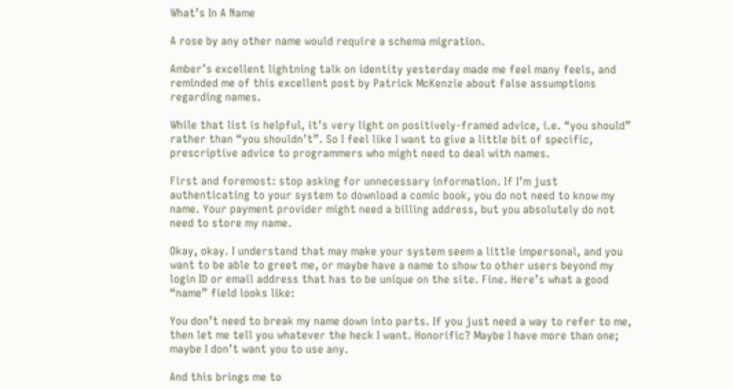What’s In A Name

A rose by any other name would require a schema migration.

Amber’s excellent lightning talk on identity yesterday made me feel many feels, and reminded me of this excellent post by Patrick McKenzie about false assumptions regarding names.

While that list is helpful, it’s very light on positively-framed advice, i.e. “you should” rather than “you shouldn’t”. So I feel like I want to give a little bit of specific, prescriptive advice to programmers who might need to deal with names.

First and foremost: stop asking for unnecessary information. If I’m just authenticating to your system to download a comic book, you do not need to know my name. Your payment provider might need a billing address, but you absolutely do not need to store my name.

Okay, okay. I understand that may make your system seem a little impersonal, and you want to be able to greet me, or maybe have a name to show to other users beyond my login ID or email address that has to be unique on the site. Fine. Here’s what a good “name” field looks like:

You don’t need to break my name down into parts. If you just need a way to refer to me, then let me tell you whatever the heck I want. Honorific? Maybe I have more than one; maybe I don’t want you to use any.

And this brings me to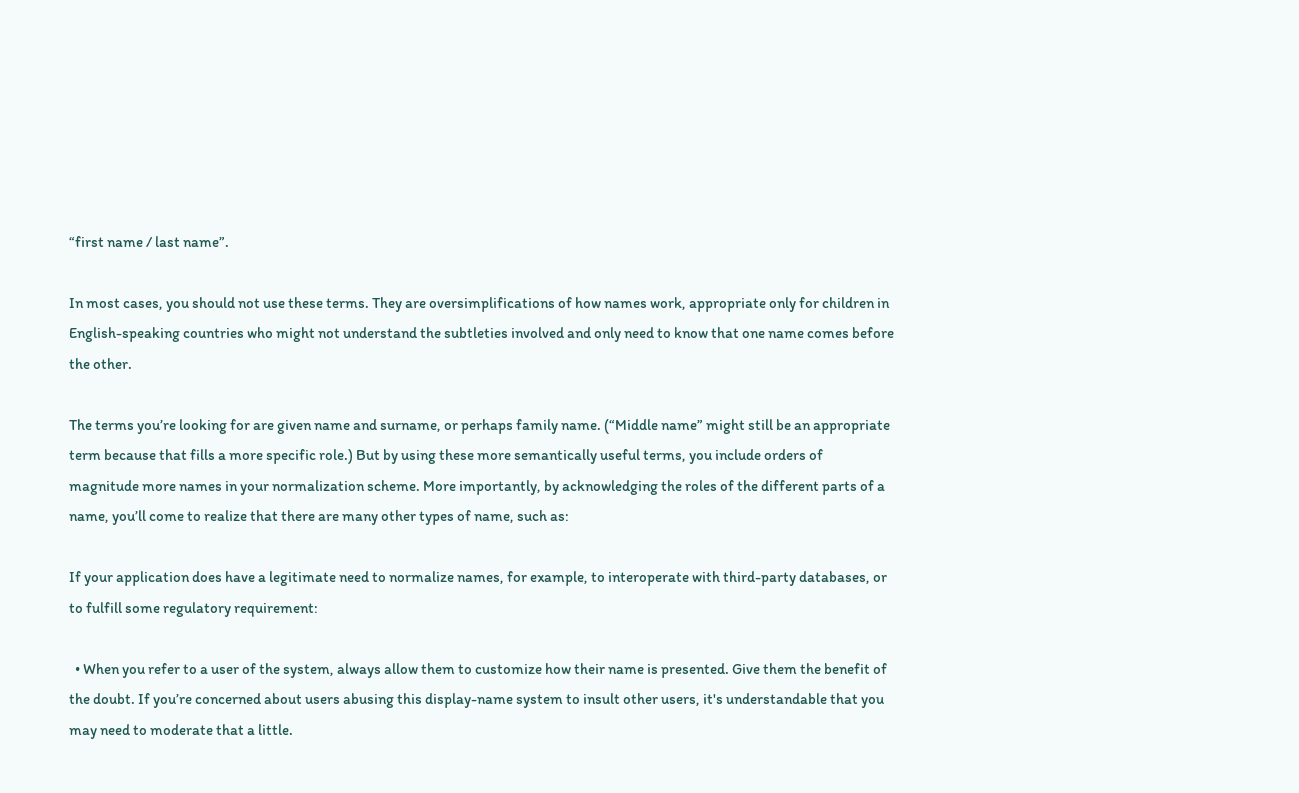“first name / last name”.

In most cases, you should not use these terms. They are oversimplifications of how names work, appropriate only for children in English-speaking countries who might not understand the subtleties involved and only need to know that one name comes before the other.

The terms you’re looking for are given name and surname, or perhaps family name. (“Middle name” might still be an appropriate term because that fills a more specific role.) But by using these more semantically useful terms, you include orders of magnitude more names in your normalization scheme. More importantly, by acknowledging the roles of the different parts of a name, you’ll come to realize that there are many other types of name, such as:

If your application does have a legitimate need to normalize names, for example, to interoperate with third-party databases, or to fulfill some regulatory requirement:

  • When you refer to a user of the system, always allow them to customize how their name is presented. Give them the benefit of the doubt. If you’re concerned about users abusing this display-name system to insult other users, it's understandable that you may need to moderate that a little.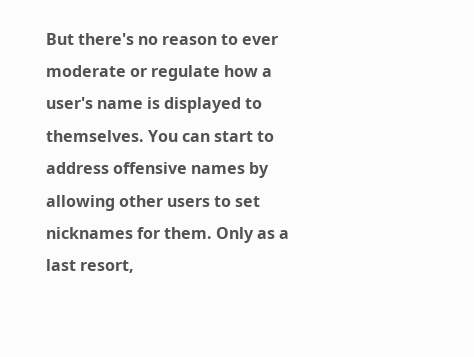But there's no reason to ever moderate or regulate how a user's name is displayed to themselves. You can start to address offensive names by allowing other users to set nicknames for them. Only as a last resort,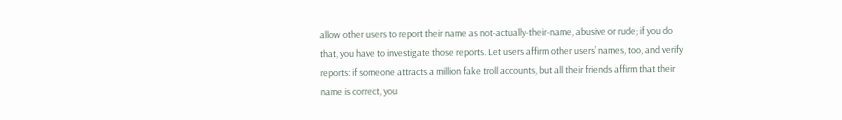allow other users to report their name as not-actually-their-name, abusive or rude; if you do that, you have to investigate those reports. Let users affirm other users’ names, too, and verify reports: if someone attracts a million fake troll accounts, but all their friends affirm that their name is correct, you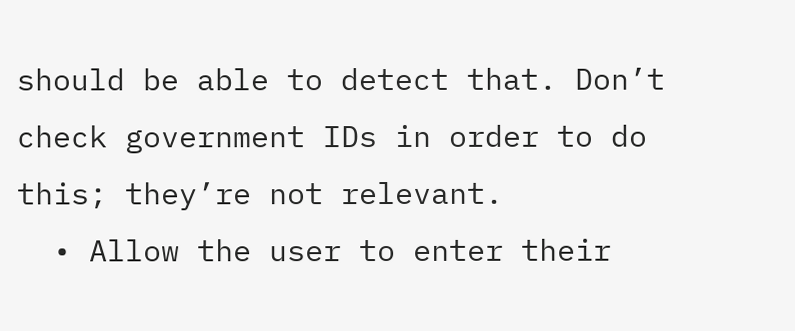should be able to detect that. Don’t check government IDs in order to do this; they’re not relevant.
  • Allow the user to enter their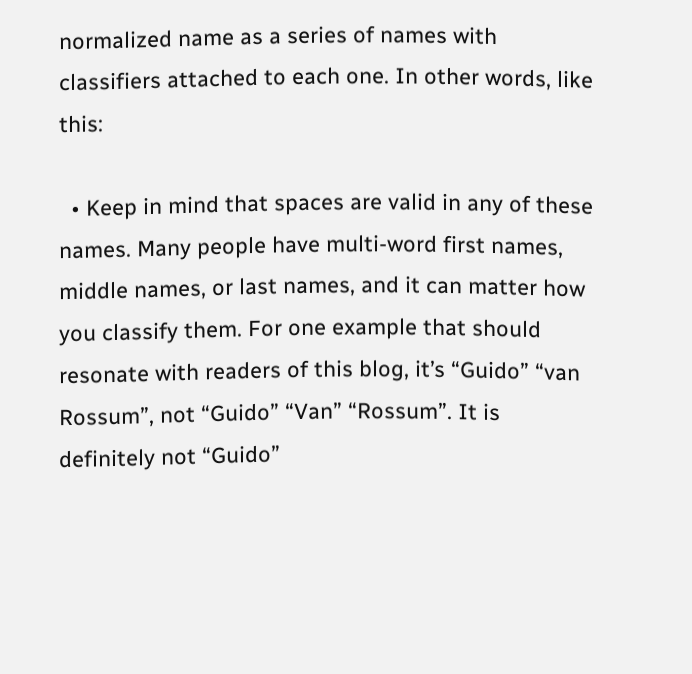normalized name as a series of names with classifiers attached to each one. In other words, like this:

  • Keep in mind that spaces are valid in any of these names. Many people have multi-word first names, middle names, or last names, and it can matter how you classify them. For one example that should resonate with readers of this blog, it’s “Guido” “van Rossum”, not “Guido” “Van” “Rossum”. It is definitely not “Guido”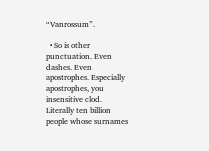“Vanrossum”.

  • So is other punctuation. Even dashes. Even apostrophes. Especially apostrophes, you insensitive clod. Literally ten billion people whose surnames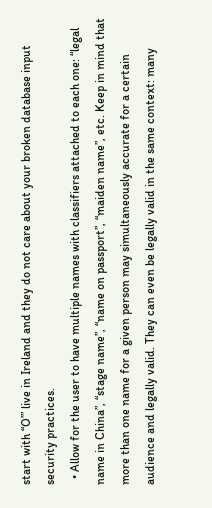start with “O’” live in Ireland and they do not care about your broken database input security practices.
  • Allow for the user to have multiple names with classifiers attached to each one: “legal name in China”, “stage name”, “name on passport”, “maiden name”, etc. Keep in mind that more than one name for a given person may simultaneously accurate for a certain audience and legally valid. They can even be legally valid in the same context: many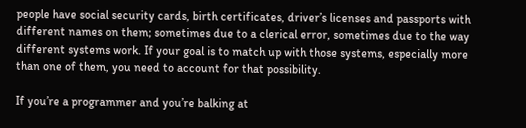people have social security cards, birth certificates, driver’s licenses and passports with different names on them; sometimes due to a clerical error, sometimes due to the way different systems work. If your goal is to match up with those systems, especially more than one of them, you need to account for that possibility.

If you’re a programmer and you’re balking at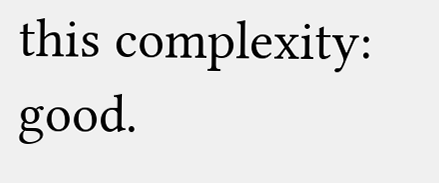this complexity: good.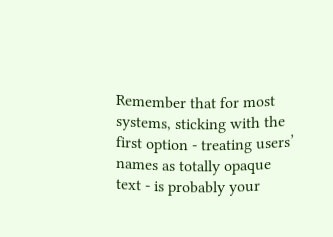Remember that for most systems, sticking with the first option - treating users’ names as totally opaque text - is probably your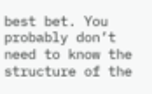best bet. You probably don’t need to know the structure of the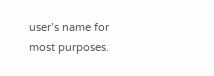user’s name for most purposes.